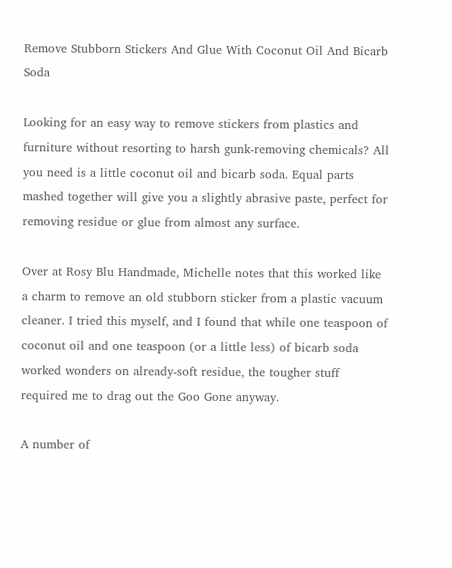Remove Stubborn Stickers And Glue With Coconut Oil And Bicarb Soda

Looking for an easy way to remove stickers from plastics and furniture without resorting to harsh gunk-removing chemicals? All you need is a little coconut oil and bicarb soda. Equal parts mashed together will give you a slightly abrasive paste, perfect for removing residue or glue from almost any surface.

Over at Rosy Blu Handmade, Michelle notes that this worked like a charm to remove an old stubborn sticker from a plastic vacuum cleaner. I tried this myself, and I found that while one teaspoon of coconut oil and one teaspoon (or a little less) of bicarb soda worked wonders on already-soft residue, the tougher stuff required me to drag out the Goo Gone anyway.

A number of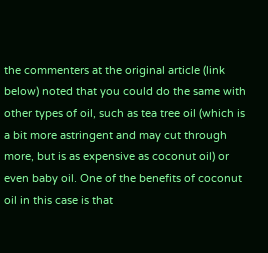the commenters at the original article (link below) noted that you could do the same with other types of oil, such as tea tree oil (which is a bit more astringent and may cut through more, but is as expensive as coconut oil) or even baby oil. One of the benefits of coconut oil in this case is that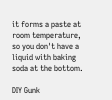it forms a paste at room temperature, so you don't have a liquid with baking soda at the bottom.

DIY Gunk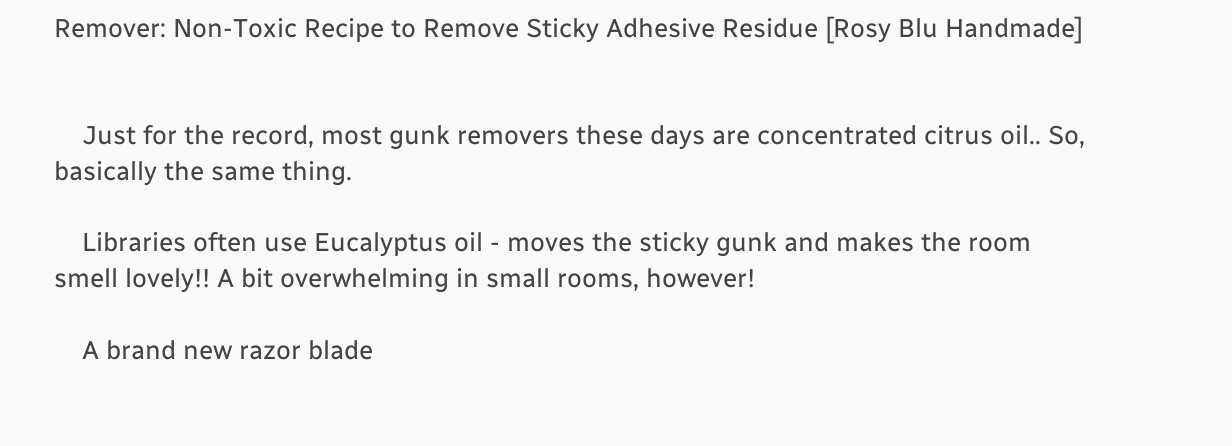Remover: Non-Toxic Recipe to Remove Sticky Adhesive Residue [Rosy Blu Handmade]


    Just for the record, most gunk removers these days are concentrated citrus oil.. So, basically the same thing.

    Libraries often use Eucalyptus oil - moves the sticky gunk and makes the room smell lovely!! A bit overwhelming in small rooms, however!

    A brand new razor blade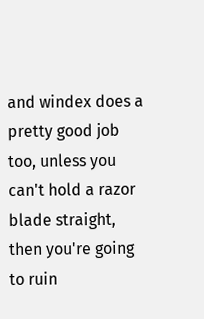and windex does a pretty good job too, unless you can't hold a razor blade straight, then you're going to ruin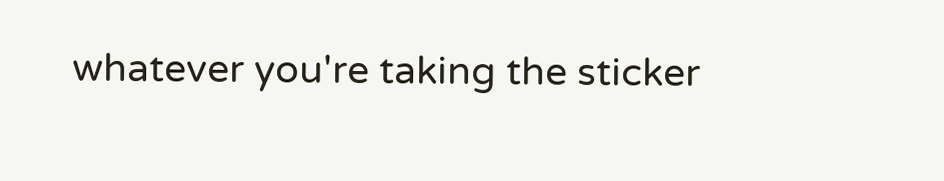whatever you're taking the sticker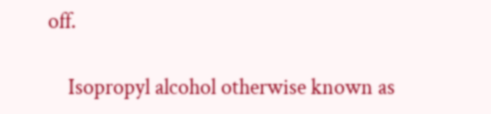off.

    Isopropyl alcohol otherwise known as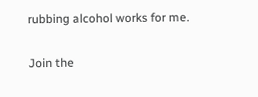rubbing alcohol works for me.

Join the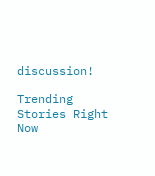discussion!

Trending Stories Right Now